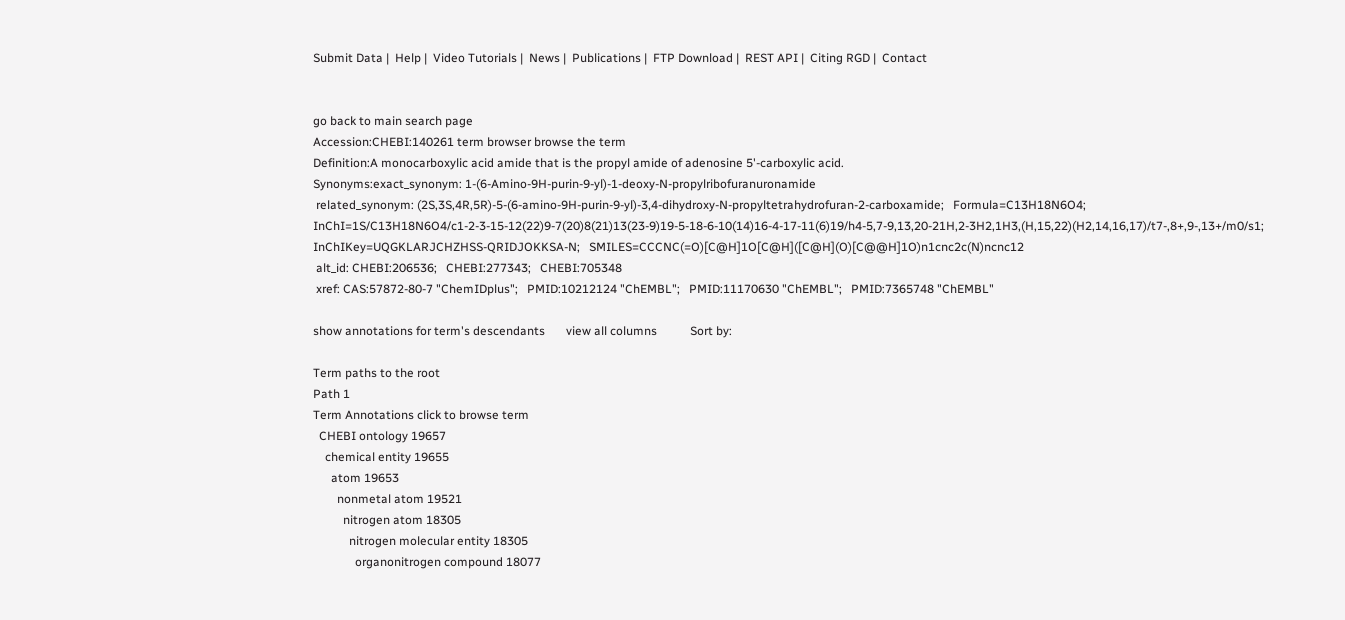Submit Data |  Help |  Video Tutorials |  News |  Publications |  FTP Download |  REST API |  Citing RGD |  Contact


go back to main search page
Accession:CHEBI:140261 term browser browse the term
Definition:A monocarboxylic acid amide that is the propyl amide of adenosine 5'-carboxylic acid.
Synonyms:exact_synonym: 1-(6-Amino-9H-purin-9-yl)-1-deoxy-N-propylribofuranuronamide
 related_synonym: (2S,3S,4R,5R)-5-(6-amino-9H-purin-9-yl)-3,4-dihydroxy-N-propyltetrahydrofuran-2-carboxamide;   Formula=C13H18N6O4;   InChI=1S/C13H18N6O4/c1-2-3-15-12(22)9-7(20)8(21)13(23-9)19-5-18-6-10(14)16-4-17-11(6)19/h4-5,7-9,13,20-21H,2-3H2,1H3,(H,15,22)(H2,14,16,17)/t7-,8+,9-,13+/m0/s1;   InChIKey=UQGKLARJCHZHSS-QRIDJOKKSA-N;   SMILES=CCCNC(=O)[C@H]1O[C@H]([C@H](O)[C@@H]1O)n1cnc2c(N)ncnc12
 alt_id: CHEBI:206536;   CHEBI:277343;   CHEBI:705348
 xref: CAS:57872-80-7 "ChemIDplus";   PMID:10212124 "ChEMBL";   PMID:11170630 "ChEMBL";   PMID:7365748 "ChEMBL"

show annotations for term's descendants       view all columns           Sort by:

Term paths to the root
Path 1
Term Annotations click to browse term
  CHEBI ontology 19657
    chemical entity 19655
      atom 19653
        nonmetal atom 19521
          nitrogen atom 18305
            nitrogen molecular entity 18305
              organonitrogen compound 18077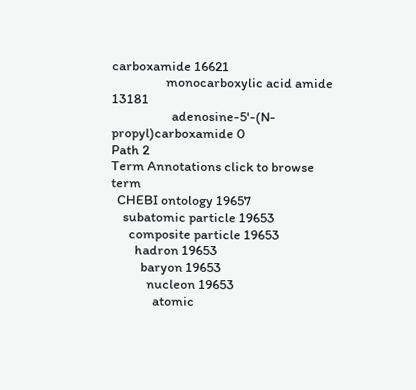carboxamide 16621
                  monocarboxylic acid amide 13181
                    adenosine-5'-(N-propyl)carboxamide 0
Path 2
Term Annotations click to browse term
  CHEBI ontology 19657
    subatomic particle 19653
      composite particle 19653
        hadron 19653
          baryon 19653
            nucleon 19653
              atomic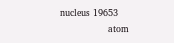nucleus 19653
                atom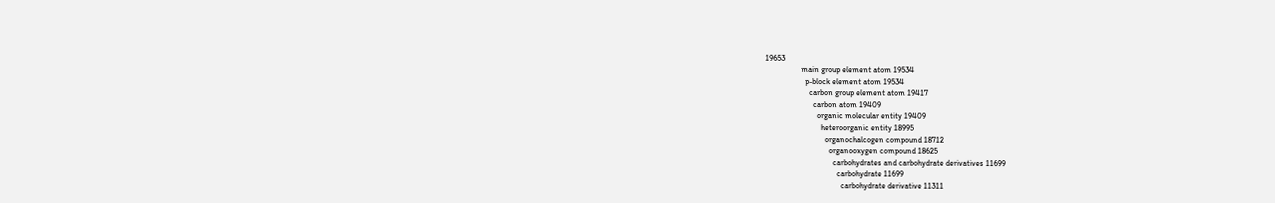19653
                  main group element atom 19534
                    p-block element atom 19534
                      carbon group element atom 19417
                        carbon atom 19409
                          organic molecular entity 19409
                            heteroorganic entity 18995
                              organochalcogen compound 18712
                                organooxygen compound 18625
                                  carbohydrates and carbohydrate derivatives 11699
                                    carbohydrate 11699
                                      carbohydrate derivative 11311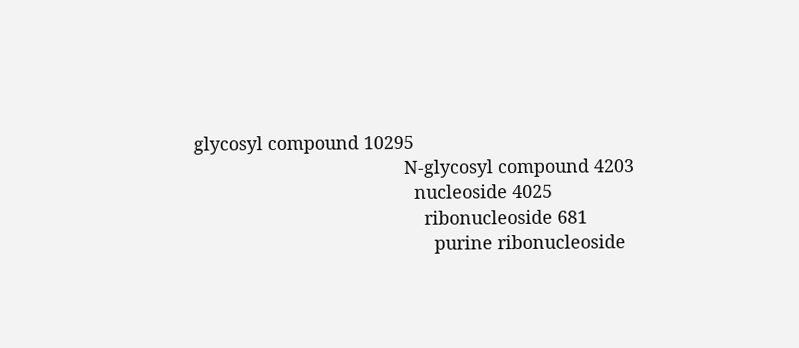glycosyl compound 10295
                                          N-glycosyl compound 4203
                                            nucleoside 4025
                                              ribonucleoside 681
                                                purine ribonucleoside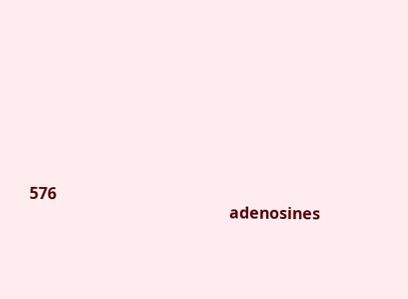576
                                                  adenosines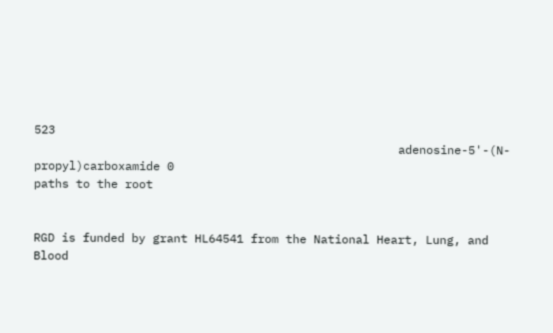523
                                                    adenosine-5'-(N-propyl)carboxamide 0
paths to the root


RGD is funded by grant HL64541 from the National Heart, Lung, and Blood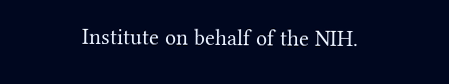Institute on behalf of the NIH.